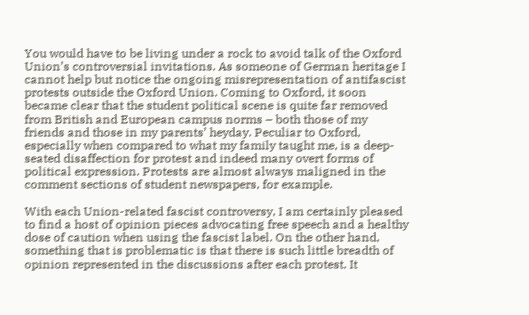You would have to be living under a rock to avoid talk of the Oxford Union’s controversial invitations. As someone of German heritage I cannot help but notice the ongoing misrepresentation of antifascist protests outside the Oxford Union. Coming to Oxford, it soon became clear that the student political scene is quite far removed from British and European campus norms – both those of my friends and those in my parents’ heyday. Peculiar to Oxford, especially when compared to what my family taught me, is a deep-seated disaffection for protest and indeed many overt forms of political expression. Protests are almost always maligned in the comment sections of student newspapers, for example.

With each Union-related fascist controversy, I am certainly pleased to find a host of opinion pieces advocating free speech and a healthy dose of caution when using the fascist label. On the other hand, something that is problematic is that there is such little breadth of opinion represented in the discussions after each protest. It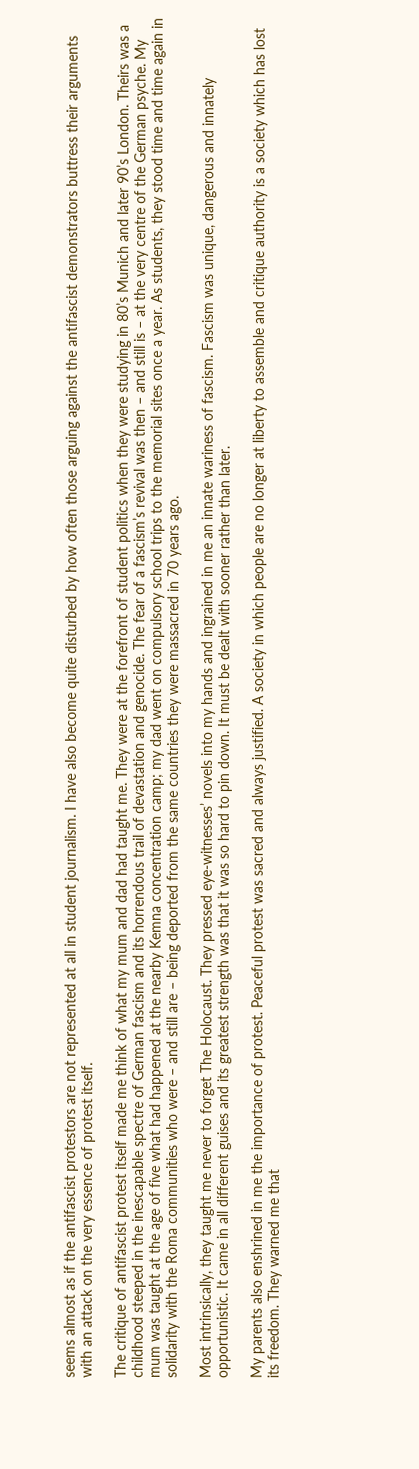seems almost as if the antifascist protestors are not represented at all in student journalism. I have also become quite disturbed by how often those arguing against the antifascist demonstrators buttress their arguments with an attack on the very essence of protest itself.

The critique of antifascist protest itself made me think of what my mum and dad had taught me. They were at the forefront of student politics when they were studying in 80’s Munich and later 90’s London. Theirs was a childhood steeped in the inescapable spectre of German fascism and its horrendous trail of devastation and genocide. The fear of a fascism’s revival was then – and still is – at the very centre of the German psyche. My mum was taught at the age of five what had happened at the nearby Kemna concentration camp; my dad went on compulsory school trips to the memorial sites once a year. As students, they stood time and time again in solidarity with the Roma communities who were – and still are – being deported from the same countries they were massacred in 70 years ago.

Most intrinsically, they taught me never to forget The Holocaust. They pressed eye-witnesses’ novels into my hands and ingrained in me an innate wariness of fascism. Fascism was unique, dangerous and innately opportunistic. It came in all different guises and its greatest strength was that it was so hard to pin down. It must be dealt with sooner rather than later.

My parents also enshrined in me the importance of protest. Peaceful protest was sacred and always justified. A society in which people are no longer at liberty to assemble and critique authority is a society which has lost its freedom. They warned me that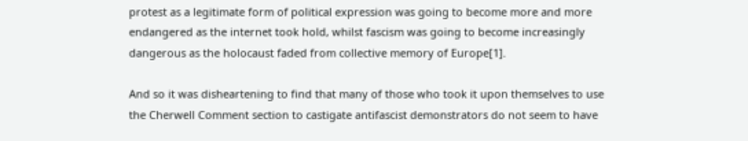protest as a legitimate form of political expression was going to become more and more endangered as the internet took hold, whilst fascism was going to become increasingly dangerous as the holocaust faded from collective memory of Europe[1].

And so it was disheartening to find that many of those who took it upon themselves to use the Cherwell Comment section to castigate antifascist demonstrators do not seem to have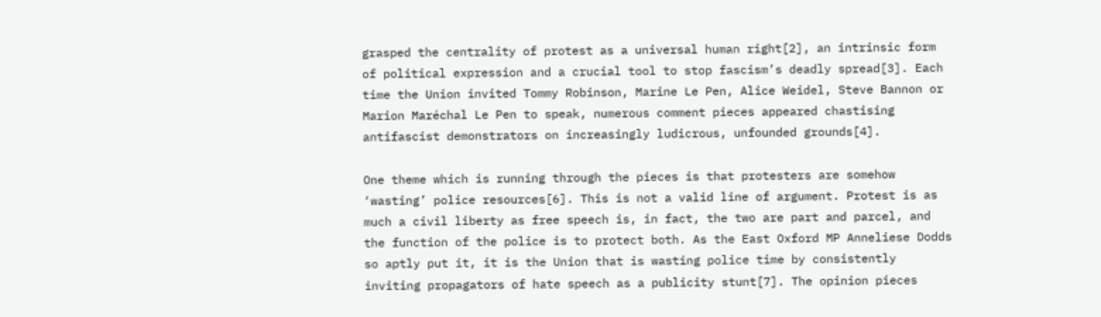grasped the centrality of protest as a universal human right[2], an intrinsic form of political expression and a crucial tool to stop fascism’s deadly spread[3]. Each time the Union invited Tommy Robinson, Marine Le Pen, Alice Weidel, Steve Bannon or Marion Maréchal Le Pen to speak, numerous comment pieces appeared chastising antifascist demonstrators on increasingly ludicrous, unfounded grounds[4].

One theme which is running through the pieces is that protesters are somehow ‘wasting’ police resources[6]. This is not a valid line of argument. Protest is as much a civil liberty as free speech is, in fact, the two are part and parcel, and the function of the police is to protect both. As the East Oxford MP Anneliese Dodds so aptly put it, it is the Union that is wasting police time by consistently inviting propagators of hate speech as a publicity stunt[7]. The opinion pieces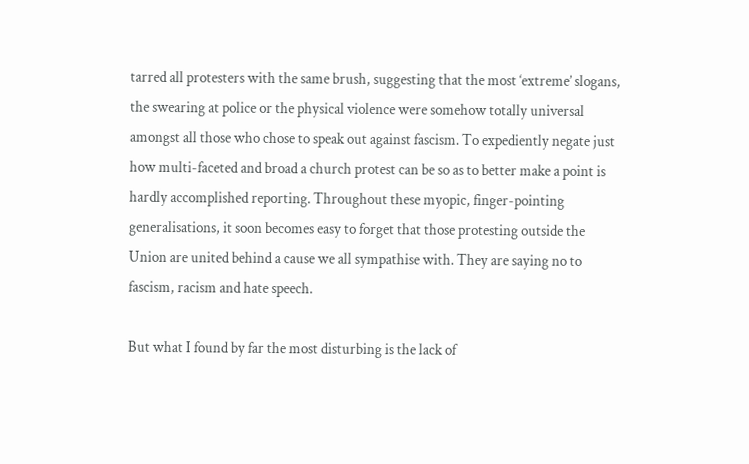tarred all protesters with the same brush, suggesting that the most ‘extreme’ slogans, the swearing at police or the physical violence were somehow totally universal amongst all those who chose to speak out against fascism. To expediently negate just how multi-faceted and broad a church protest can be so as to better make a point is hardly accomplished reporting. Throughout these myopic, finger-pointing generalisations, it soon becomes easy to forget that those protesting outside the Union are united behind a cause we all sympathise with. They are saying no to fascism, racism and hate speech.

But what I found by far the most disturbing is the lack of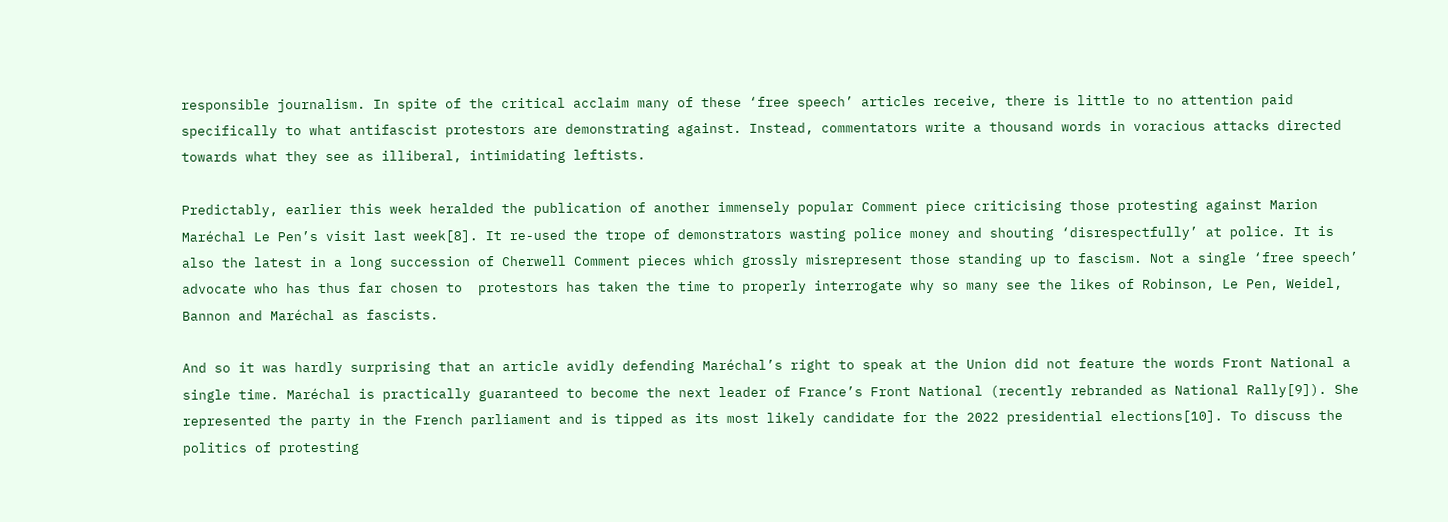responsible journalism. In spite of the critical acclaim many of these ‘free speech’ articles receive, there is little to no attention paid specifically to what antifascist protestors are demonstrating against. Instead, commentators write a thousand words in voracious attacks directed towards what they see as illiberal, intimidating leftists.

Predictably, earlier this week heralded the publication of another immensely popular Comment piece criticising those protesting against Marion Maréchal Le Pen’s visit last week[8]. It re-used the trope of demonstrators wasting police money and shouting ‘disrespectfully’ at police. It is also the latest in a long succession of Cherwell Comment pieces which grossly misrepresent those standing up to fascism. Not a single ‘free speech’ advocate who has thus far chosen to  protestors has taken the time to properly interrogate why so many see the likes of Robinson, Le Pen, Weidel, Bannon and Maréchal as fascists.

And so it was hardly surprising that an article avidly defending Maréchal’s right to speak at the Union did not feature the words Front National a single time. Maréchal is practically guaranteed to become the next leader of France’s Front National (recently rebranded as National Rally[9]). She represented the party in the French parliament and is tipped as its most likely candidate for the 2022 presidential elections[10]. To discuss the politics of protesting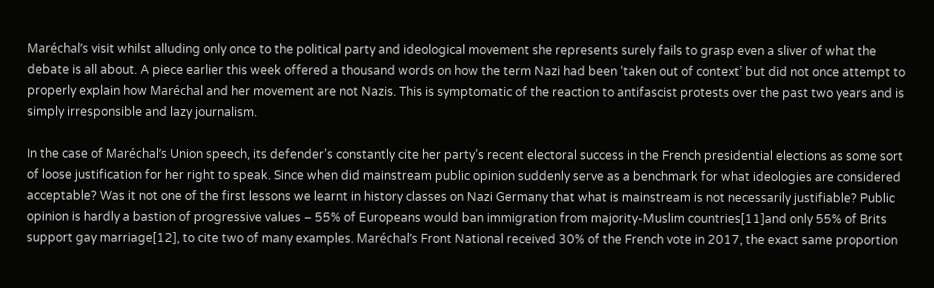Maréchal’s visit whilst alluding only once to the political party and ideological movement she represents surely fails to grasp even a sliver of what the debate is all about. A piece earlier this week offered a thousand words on how the term Nazi had been ‘taken out of context’ but did not once attempt to properly explain how Maréchal and her movement are not Nazis. This is symptomatic of the reaction to antifascist protests over the past two years and is simply irresponsible and lazy journalism.

In the case of Maréchal’s Union speech, its defender’s constantly cite her party’s recent electoral success in the French presidential elections as some sort of loose justification for her right to speak. Since when did mainstream public opinion suddenly serve as a benchmark for what ideologies are considered acceptable? Was it not one of the first lessons we learnt in history classes on Nazi Germany that what is mainstream is not necessarily justifiable? Public opinion is hardly a bastion of progressive values – 55% of Europeans would ban immigration from majority-Muslim countries[11]and only 55% of Brits support gay marriage[12], to cite two of many examples. Maréchal’s Front National received 30% of the French vote in 2017, the exact same proportion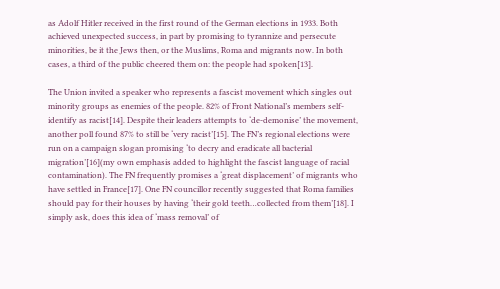as Adolf Hitler received in the first round of the German elections in 1933. Both achieved unexpected success, in part by promising to tyrannize and persecute minorities, be it the Jews then, or the Muslims, Roma and migrants now. In both cases, a third of the public cheered them on: the people had spoken[13].

The Union invited a speaker who represents a fascist movement which singles out minority groups as enemies of the people. 82% of Front National’s members self-identify as racist[14]. Despite their leaders attempts to ‘de-demonise’ the movement, another poll found 87% to still be ‘very racist’[15]. The FN’s regional elections were run on a campaign slogan promising ‘to decry and eradicate all bacterial migration’[16](my own emphasis added to highlight the fascist language of racial contamination). The FN frequently promises a ‘great displacement’ of migrants who have settled in France[17]. One FN councillor recently suggested that Roma families should pay for their houses by having ‘their gold teeth…collected from them’[18]. I simply ask, does this idea of ‘mass removal’ of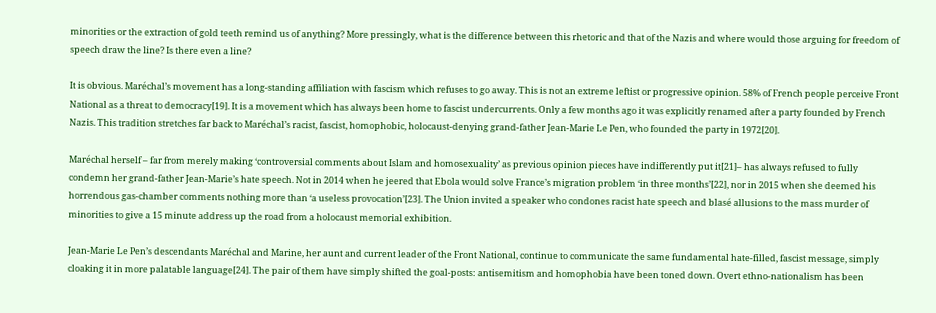minorities or the extraction of gold teeth remind us of anything? More pressingly, what is the difference between this rhetoric and that of the Nazis and where would those arguing for freedom of speech draw the line? Is there even a line?

It is obvious. Maréchal’s movement has a long-standing affiliation with fascism which refuses to go away. This is not an extreme leftist or progressive opinion. 58% of French people perceive Front National as a threat to democracy[19]. It is a movement which has always been home to fascist undercurrents. Only a few months ago it was explicitly renamed after a party founded by French Nazis. This tradition stretches far back to Maréchal’s racist, fascist, homophobic, holocaust-denying grand-father Jean-Marie Le Pen, who founded the party in 1972[20].

Maréchal herself – far from merely making ‘controversial comments about Islam and homosexuality’ as previous opinion pieces have indifferently put it[21]– has always refused to fully condemn her grand-father Jean-Marie’s hate speech. Not in 2014 when he jeered that Ebola would solve France’s migration problem ‘in three months’[22], nor in 2015 when she deemed his horrendous gas-chamber comments nothing more than ‘a useless provocation’[23]. The Union invited a speaker who condones racist hate speech and blasé allusions to the mass murder of minorities to give a 15 minute address up the road from a holocaust memorial exhibition.

Jean-Marie Le Pen’s descendants Maréchal and Marine, her aunt and current leader of the Front National, continue to communicate the same fundamental hate-filled, fascist message, simply cloaking it in more palatable language[24]. The pair of them have simply shifted the goal-posts: antisemitism and homophobia have been toned down. Overt ethno-nationalism has been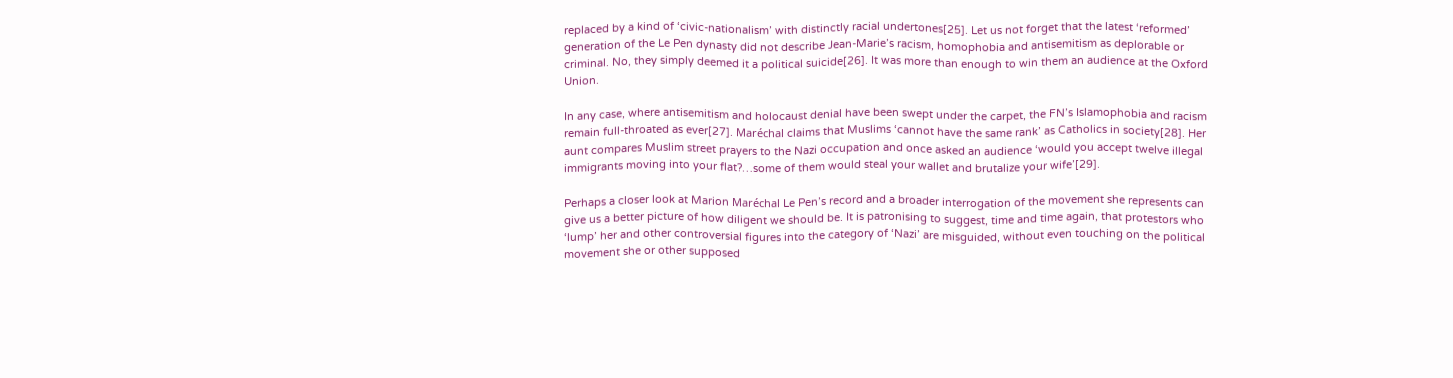replaced by a kind of ‘civic-nationalism’ with distinctly racial undertones[25]. Let us not forget that the latest ‘reformed’ generation of the Le Pen dynasty did not describe Jean-Marie’s racism, homophobia and antisemitism as deplorable or criminal. No, they simply deemed it a political suicide[26]. It was more than enough to win them an audience at the Oxford Union.

In any case, where antisemitism and holocaust denial have been swept under the carpet, the FN’s Islamophobia and racism remain full-throated as ever[27]. Maréchal claims that Muslims ‘cannot have the same rank’ as Catholics in society[28]. Her aunt compares Muslim street prayers to the Nazi occupation and once asked an audience ‘would you accept twelve illegal immigrants moving into your flat?…some of them would steal your wallet and brutalize your wife’[29].

Perhaps a closer look at Marion Maréchal Le Pen’s record and a broader interrogation of the movement she represents can give us a better picture of how diligent we should be. It is patronising to suggest, time and time again, that protestors who ‘lump’ her and other controversial figures into the category of ‘Nazi’ are misguided, without even touching on the political movement she or other supposed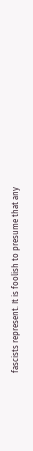fascists represent. It is foolish to presume that any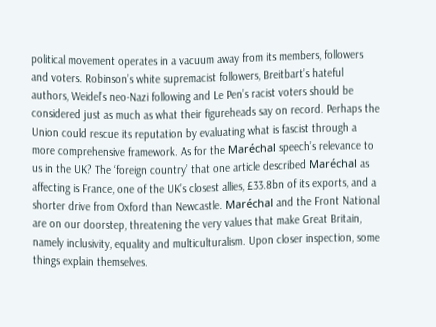political movement operates in a vacuum away from its members, followers and voters. Robinson’s white supremacist followers, Breitbart’s hateful authors, Weidel’s neo-Nazi following and Le Pen’s racist voters should be considered just as much as what their figureheads say on record. Perhaps the Union could rescue its reputation by evaluating what is fascist through a more comprehensive framework. As for the Maréchal speech’s relevance to us in the UK? The ‘foreign country’ that one article described Maréchal as affecting is France, one of the UK’s closest allies, £33.8bn of its exports, and a shorter drive from Oxford than Newcastle. Maréchal and the Front National are on our doorstep, threatening the very values that make Great Britain, namely inclusivity, equality and multiculturalism. Upon closer inspection, some things explain themselves.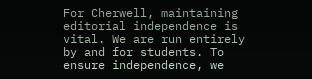For Cherwell, maintaining editorial independence is vital. We are run entirely by and for students. To ensure independence, we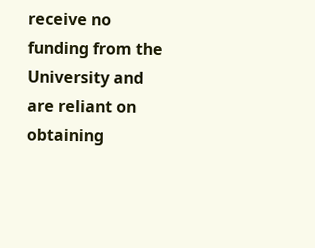receive no funding from the University and are reliant on obtaining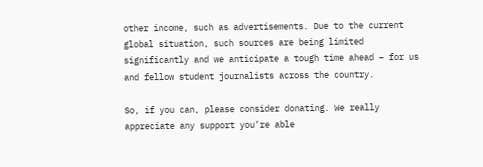other income, such as advertisements. Due to the current global situation, such sources are being limited significantly and we anticipate a tough time ahead – for us and fellow student journalists across the country.

So, if you can, please consider donating. We really appreciate any support you’re able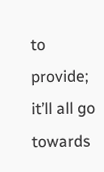to provide; it’ll all go towards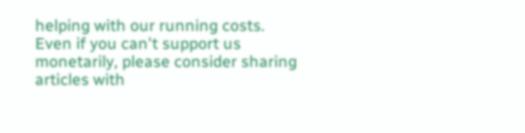helping with our running costs. Even if you can't support us monetarily, please consider sharing articles with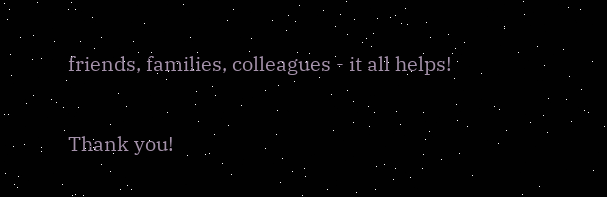friends, families, colleagues - it all helps!

Thank you!